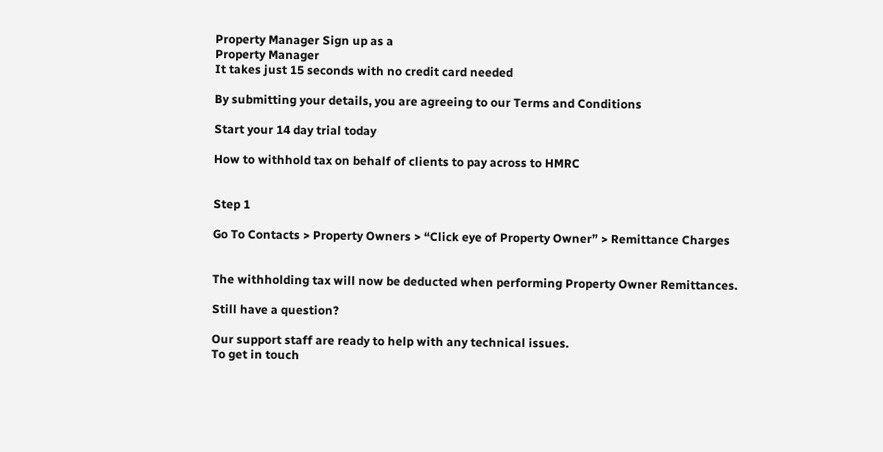Property Manager Sign up as a
Property Manager
It takes just 15 seconds with no credit card needed

By submitting your details, you are agreeing to our Terms and Conditions

Start your 14 day trial today

How to withhold tax on behalf of clients to pay across to HMRC


Step 1

Go To Contacts > Property Owners > “Click eye of Property Owner” > Remittance Charges


The withholding tax will now be deducted when performing Property Owner Remittances.

Still have a question?

Our support staff are ready to help with any technical issues.
To get in touch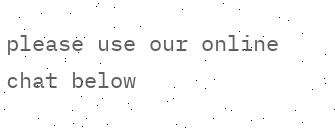please use our online chat below